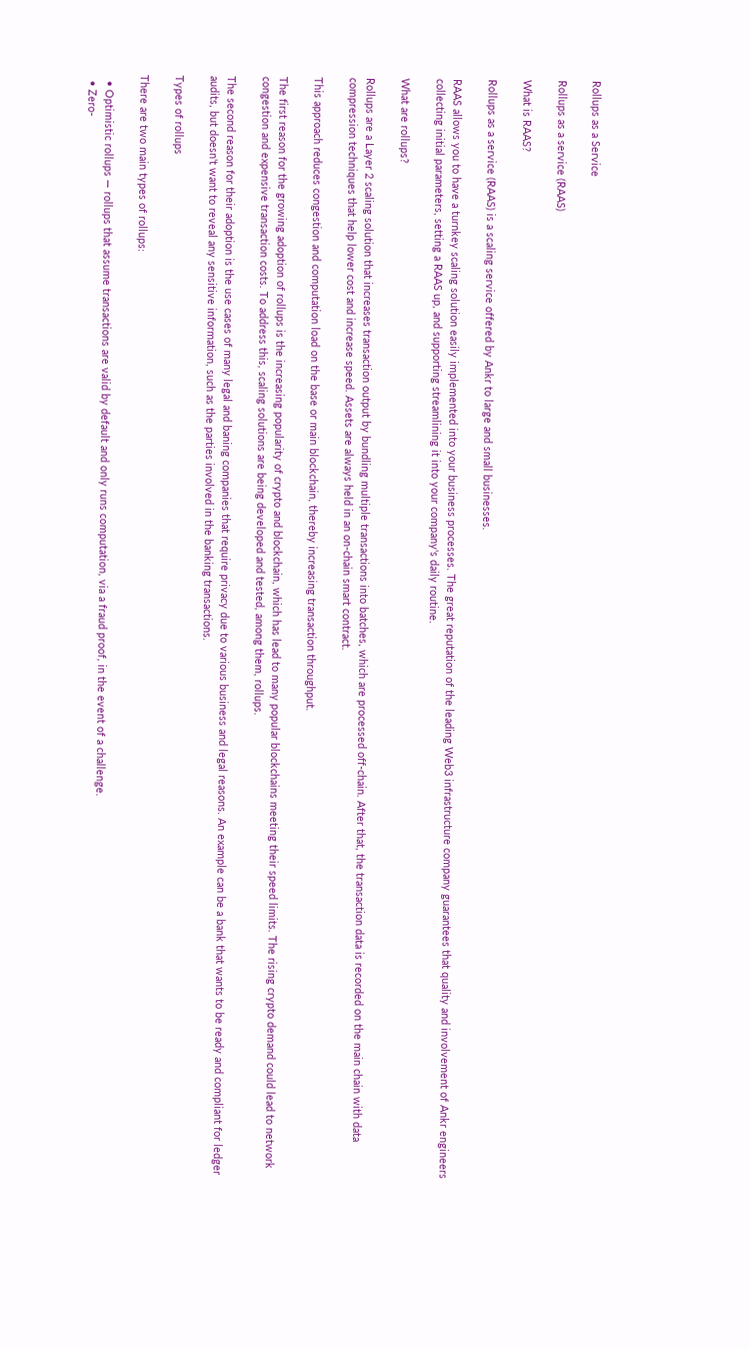Rollups as a Service

Rollups as a service (RAAS)

What is RAAS?

Rollups as a service (RAAS) is a scaling service offered by Ankr to large and small businesses.

RAAS allows you to have a turnkey scaling solution easily implemented into your business processes. The great reputation of the leading Web3 infrastructure company guarantees that quality and involvement of Ankr engineers collecting initial parameters, setting a RAAS up, and supporting streamlining it into your company's daily routine.

What are rollups?

Rollups are a Layer 2 scaling solution that increases transaction output by bundling multiple transactions into batches, which are processed off-chain. After that, the transaction data is recorded on the main chain with data compression techniques that help lower cost and increase speed. Assets are always held in an on-chain smart contract.

This approach reduces congestion and computation load on the base or main blockchain, thereby increasing transaction throughput.

The first reason for the growing adoption of rollups is the increasing popularity of crypto and blockchain, which has lead to many popular blockchains meeting their speed limits. The rising crypto demand could lead to network congestion and expensive transaction costs. To address this, scaling solutions are being developed and tested, among them, rollups.

The second reason for their adoption is the use cases of many legal and baning companies that require privacy due to various business and legal reasons. An example can be a bank that wants to be ready and compliant for ledger audits, but doesn't want to reveal any sensitive information, such as the parties involved in the banking transactions.

Types of rollups

There are two main types of rollups:

  • Optimistic rollups — rollups that assume transactions are valid by default and only runs computation, via a fraud proof, in the event of a challenge.
  • Zero-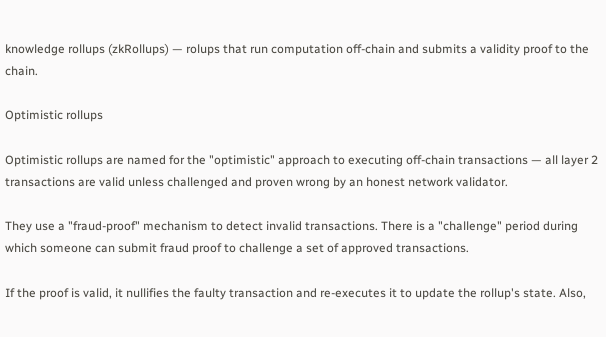knowledge rollups (zkRollups) — rolups that run computation off-chain and submits a validity proof to the chain.

Optimistic rollups

Optimistic rollups are named for the "optimistic" approach to executing off-chain transactions — all layer 2 transactions are valid unless challenged and proven wrong by an honest network validator.

They use a "fraud-proof" mechanism to detect invalid transactions. There is a "challenge" period during which someone can submit fraud proof to challenge a set of approved transactions.

If the proof is valid, it nullifies the faulty transaction and re-executes it to update the rollup's state. Also,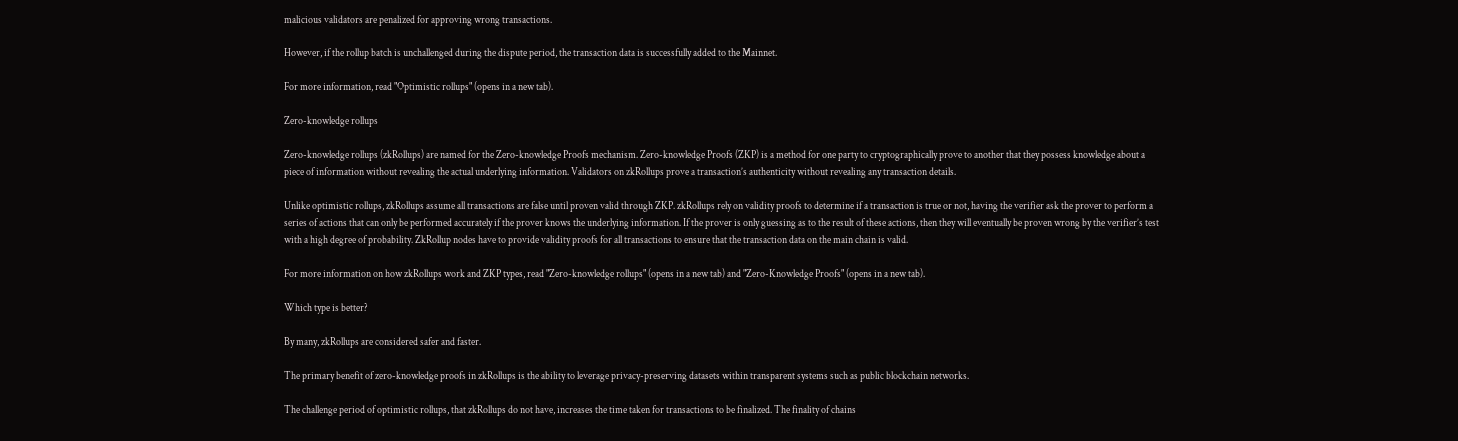malicious validators are penalized for approving wrong transactions.

However, if the rollup batch is unchallenged during the dispute period, the transaction data is successfully added to the Mainnet.

For more information, read "Optimistic rollups" (opens in a new tab).

Zero-knowledge rollups

Zero-knowledge rollups (zkRollups) are named for the Zero-knowledge Proofs mechanism. Zero-knowledge Proofs (ZKP) is a method for one party to cryptographically prove to another that they possess knowledge about a piece of information without revealing the actual underlying information. Validators on zkRollups prove a transaction’s authenticity without revealing any transaction details.

Unlike optimistic rollups, zkRollups assume all transactions are false until proven valid through ZKP. zkRollups rely on validity proofs to determine if a transaction is true or not, having the verifier ask the prover to perform a series of actions that can only be performed accurately if the prover knows the underlying information. If the prover is only guessing as to the result of these actions, then they will eventually be proven wrong by the verifier’s test with a high degree of probability. ZkRollup nodes have to provide validity proofs for all transactions to ensure that the transaction data on the main chain is valid.

For more information on how zkRollups work and ZKP types, read "Zero-knowledge rollups" (opens in a new tab) and "Zero-Knowledge Proofs" (opens in a new tab).

Which type is better?

By many, zkRollups are considered safer and faster.

The primary benefit of zero-knowledge proofs in zkRollups is the ability to leverage privacy-preserving datasets within transparent systems such as public blockchain networks.

The challenge period of optimistic rollups, that zkRollups do not have, increases the time taken for transactions to be finalized. The finality of chains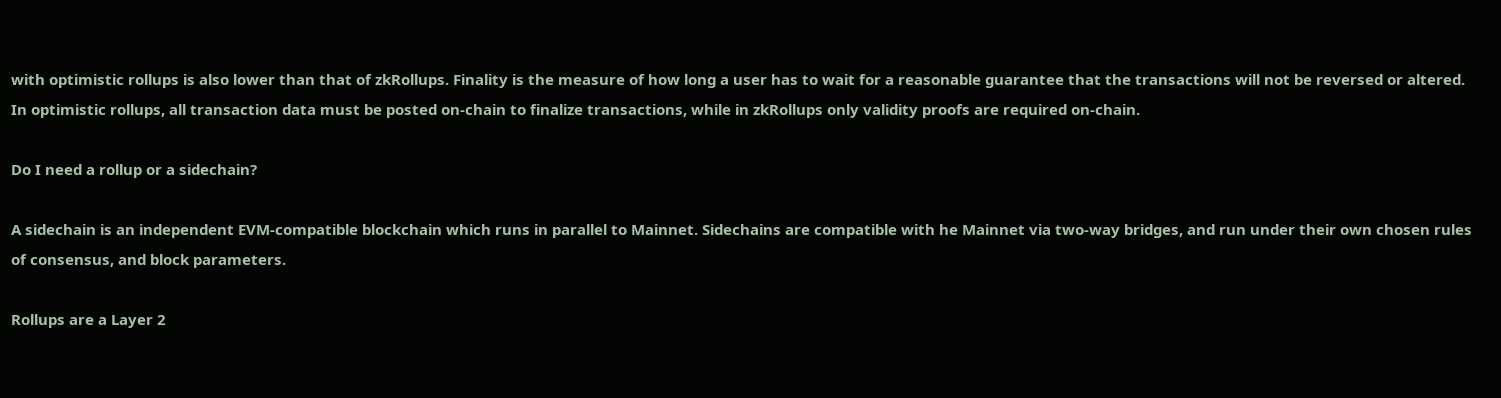with optimistic rollups is also lower than that of zkRollups. Finality is the measure of how long a user has to wait for a reasonable guarantee that the transactions will not be reversed or altered. In optimistic rollups, all transaction data must be posted on-chain to finalize transactions, while in zkRollups only validity proofs are required on-chain.

Do I need a rollup or a sidechain?

A sidechain is an independent EVM-compatible blockchain which runs in parallel to Mainnet. Sidechains are compatible with he Mainnet via two-way bridges, and run under their own chosen rules of consensus, and block parameters.

Rollups are a Layer 2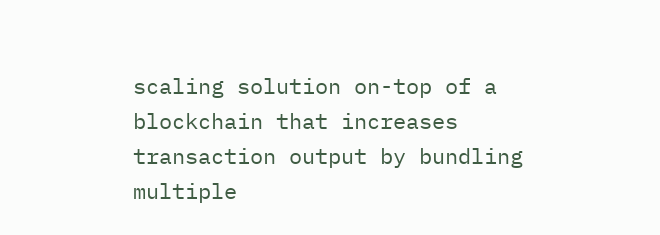scaling solution on-top of a blockchain that increases transaction output by bundling multiple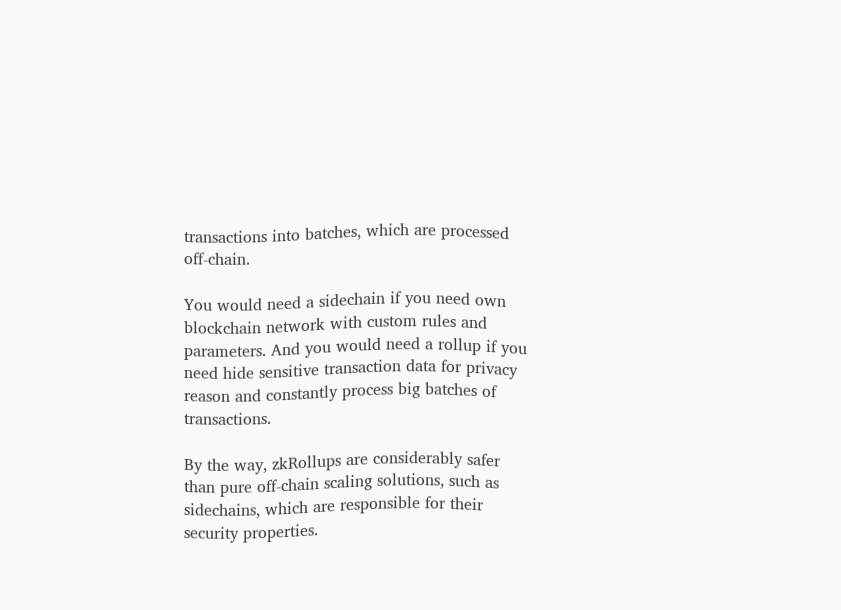transactions into batches, which are processed off-chain.

You would need a sidechain if you need own blockchain network with custom rules and parameters. And you would need a rollup if you need hide sensitive transaction data for privacy reason and constantly process big batches of transactions.

By the way, zkRollups are considerably safer than pure off-chain scaling solutions, such as sidechains, which are responsible for their security properties.